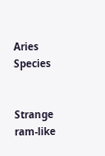Aries Species


Strange ram-like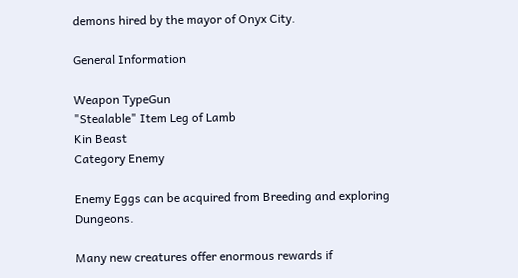demons hired by the mayor of Onyx City.

General Information

Weapon TypeGun
"Stealable" Item Leg of Lamb
Kin Beast
Category Enemy

Enemy Eggs can be acquired from Breeding and exploring Dungeons.

Many new creatures offer enormous rewards if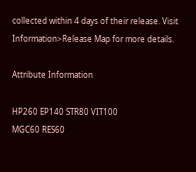collected within 4 days of their release. Visit Information>Release Map for more details.

Attribute Information

HP260 EP140 STR80 VIT100
MGC60 RES60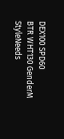DEX100 SPD60
BTR WHT130 GenderM StyleNeeds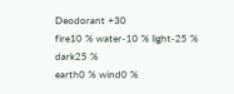Deodorant +30
fire10 % water-10 % light-25 % dark25 %
earth0 % wind0 %